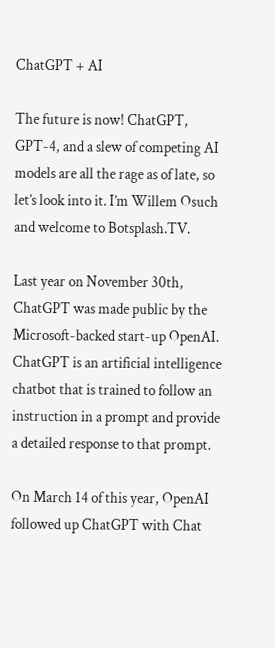ChatGPT + AI

The future is now! ChatGPT, GPT-4, and a slew of competing AI models are all the rage as of late, so let’s look into it. I’m Willem Osuch and welcome to Botsplash.TV.

Last year on November 30th, ChatGPT was made public by the Microsoft-backed start-up OpenAI. ChatGPT is an artificial intelligence chatbot that is trained to follow an instruction in a prompt and provide a detailed response to that prompt.

On March 14 of this year, OpenAI followed up ChatGPT with Chat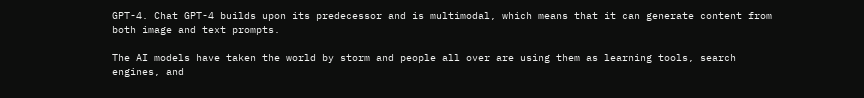GPT-4. Chat GPT-4 builds upon its predecessor and is multimodal, which means that it can generate content from both image and text prompts.

The AI models have taken the world by storm and people all over are using them as learning tools, search engines, and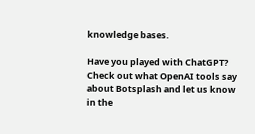knowledge bases.

Have you played with ChatGPT? Check out what OpenAI tools say about Botsplash and let us know in the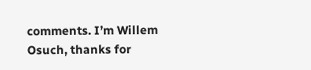comments. I’m Willem Osuch, thanks for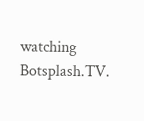watching Botsplash.TV.